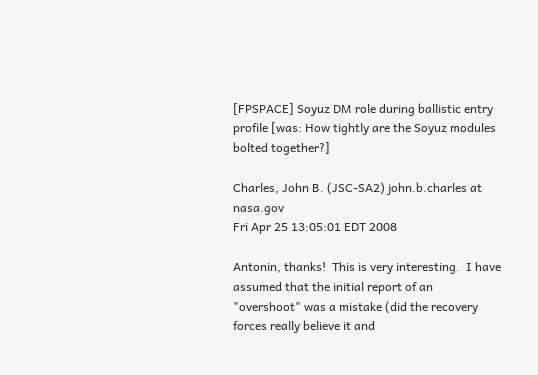[FPSPACE] Soyuz DM role during ballistic entry profile [was: How tightly are the Soyuz modules bolted together?]

Charles, John B. (JSC-SA2) john.b.charles at nasa.gov
Fri Apr 25 13:05:01 EDT 2008

Antonin, thanks!  This is very interesting.  I have assumed that the initial report of an "overshoot" was a mistake (did the recovery forces really believe it and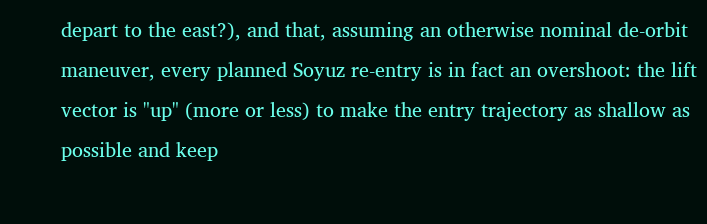depart to the east?), and that, assuming an otherwise nominal de-orbit maneuver, every planned Soyuz re-entry is in fact an overshoot: the lift vector is "up" (more or less) to make the entry trajectory as shallow as possible and keep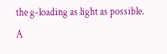the g-loading as light as possible.  A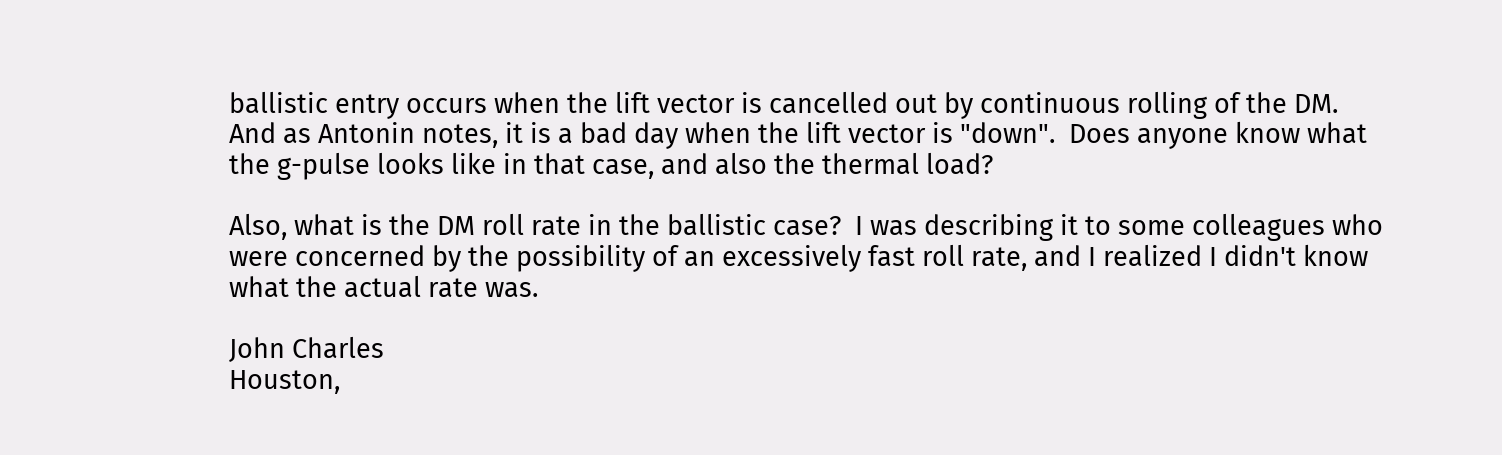ballistic entry occurs when the lift vector is cancelled out by continuous rolling of the DM.  And as Antonin notes, it is a bad day when the lift vector is "down".  Does anyone know what the g-pulse looks like in that case, and also the thermal load?

Also, what is the DM roll rate in the ballistic case?  I was describing it to some colleagues who were concerned by the possibility of an excessively fast roll rate, and I realized I didn't know what the actual rate was.

John Charles
Houston,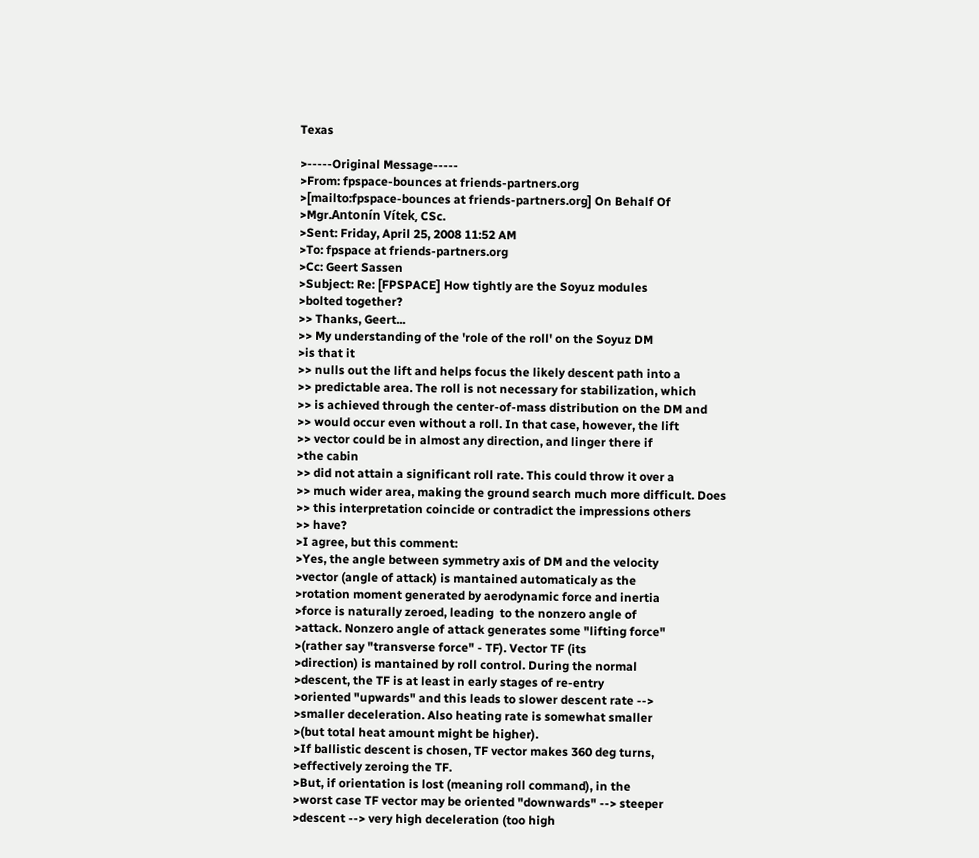Texas

>-----Original Message-----
>From: fpspace-bounces at friends-partners.org
>[mailto:fpspace-bounces at friends-partners.org] On Behalf Of
>Mgr.Antonín Vítek, CSc.
>Sent: Friday, April 25, 2008 11:52 AM
>To: fpspace at friends-partners.org
>Cc: Geert Sassen
>Subject: Re: [FPSPACE] How tightly are the Soyuz modules
>bolted together?
>> Thanks, Geert...
>> My understanding of the 'role of the roll' on the Soyuz DM
>is that it
>> nulls out the lift and helps focus the likely descent path into a
>> predictable area. The roll is not necessary for stabilization, which
>> is achieved through the center-of-mass distribution on the DM and
>> would occur even without a roll. In that case, however, the lift
>> vector could be in almost any direction, and linger there if
>the cabin
>> did not attain a significant roll rate. This could throw it over a
>> much wider area, making the ground search much more difficult. Does
>> this interpretation coincide or contradict the impressions others
>> have?
>I agree, but this comment:
>Yes, the angle between symmetry axis of DM and the velocity
>vector (angle of attack) is mantained automaticaly as the
>rotation moment generated by aerodynamic force and inertia
>force is naturally zeroed, leading  to the nonzero angle of
>attack. Nonzero angle of attack generates some "lifting force"
>(rather say "transverse force" - TF). Vector TF (its
>direction) is mantained by roll control. During the normal
>descent, the TF is at least in early stages of re-entry
>oriented "upwards" and this leads to slower descent rate -->
>smaller deceleration. Also heating rate is somewhat smaller
>(but total heat amount might be higher).
>If ballistic descent is chosen, TF vector makes 360 deg turns,
>effectively zeroing the TF.
>But, if orientation is lost (meaning roll command), in the
>worst case TF vector may be oriented "downwards" --> steeper
>descent --> very high deceleration (too high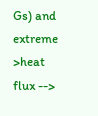Gs) and extreme
>heat flux -->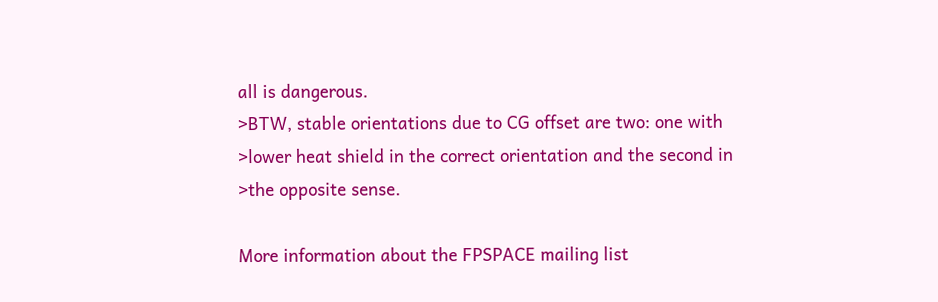all is dangerous.
>BTW, stable orientations due to CG offset are two: one with
>lower heat shield in the correct orientation and the second in
>the opposite sense.

More information about the FPSPACE mailing list